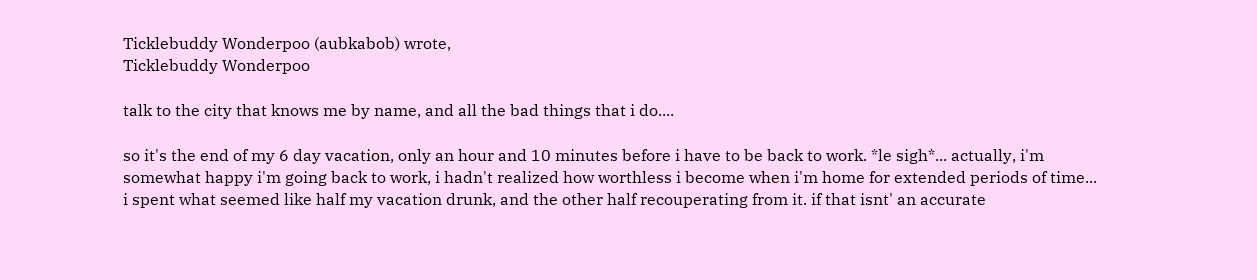Ticklebuddy Wonderpoo (aubkabob) wrote,
Ticklebuddy Wonderpoo

talk to the city that knows me by name, and all the bad things that i do....

so it's the end of my 6 day vacation, only an hour and 10 minutes before i have to be back to work. *le sigh*... actually, i'm somewhat happy i'm going back to work, i hadn't realized how worthless i become when i'm home for extended periods of time... i spent what seemed like half my vacation drunk, and the other half recouperating from it. if that isnt' an accurate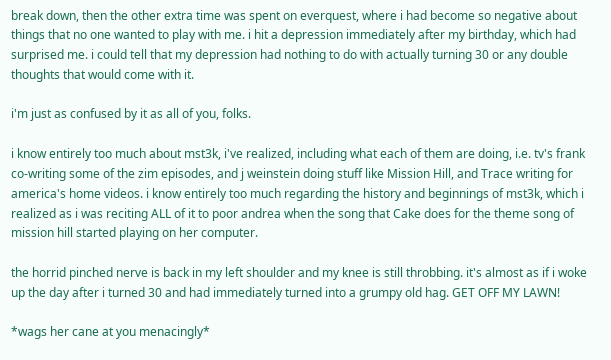break down, then the other extra time was spent on everquest, where i had become so negative about things that no one wanted to play with me. i hit a depression immediately after my birthday, which had surprised me. i could tell that my depression had nothing to do with actually turning 30 or any double thoughts that would come with it.

i'm just as confused by it as all of you, folks.

i know entirely too much about mst3k, i've realized, including what each of them are doing, i.e. tv's frank co-writing some of the zim episodes, and j weinstein doing stuff like Mission Hill, and Trace writing for america's home videos. i know entirely too much regarding the history and beginnings of mst3k, which i realized as i was reciting ALL of it to poor andrea when the song that Cake does for the theme song of mission hill started playing on her computer.

the horrid pinched nerve is back in my left shoulder and my knee is still throbbing. it's almost as if i woke up the day after i turned 30 and had immediately turned into a grumpy old hag. GET OFF MY LAWN!

*wags her cane at you menacingly*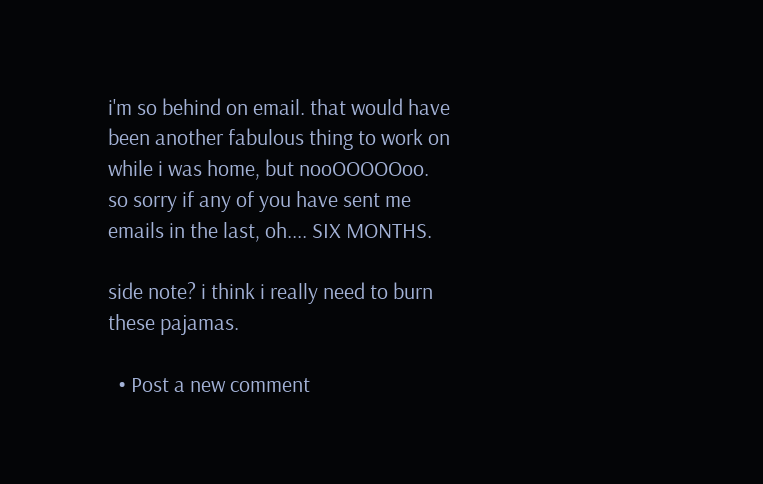i'm so behind on email. that would have been another fabulous thing to work on while i was home, but nooOOOOOoo. so sorry if any of you have sent me emails in the last, oh.... SIX MONTHS.

side note? i think i really need to burn these pajamas.

  • Post a new comment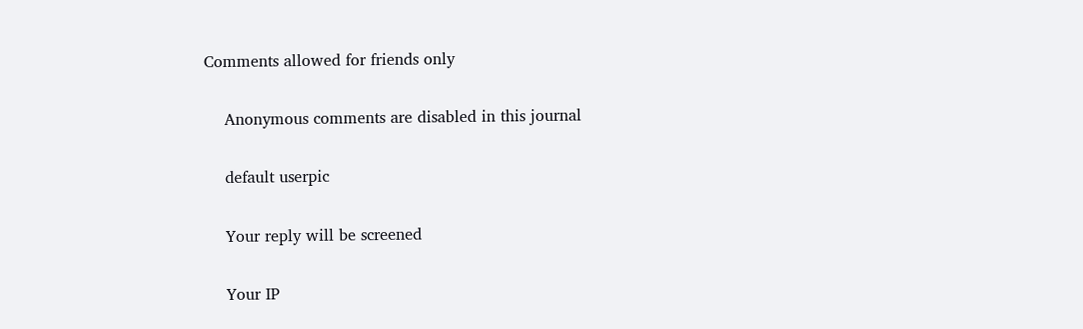Comments allowed for friends only

    Anonymous comments are disabled in this journal

    default userpic

    Your reply will be screened

    Your IP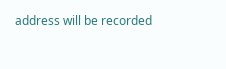address will be recorded